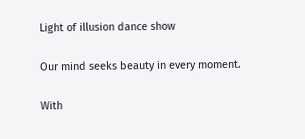Light of illusion dance show

Our mind seeks beauty in every moment.

With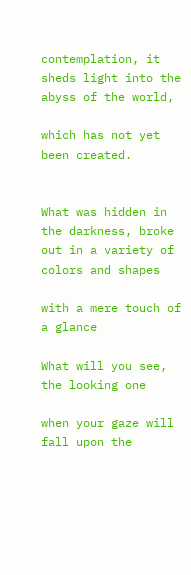contemplation, it sheds light into the abyss of the world,

which has not yet been created.


What was hidden in the darkness, broke out in a variety of colors and shapes

with a mere touch of a glance

What will you see, the looking one

when your gaze will fall upon the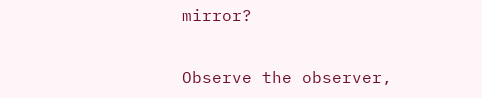mirror?


Observe the observer,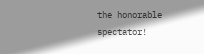the honorable spectator!